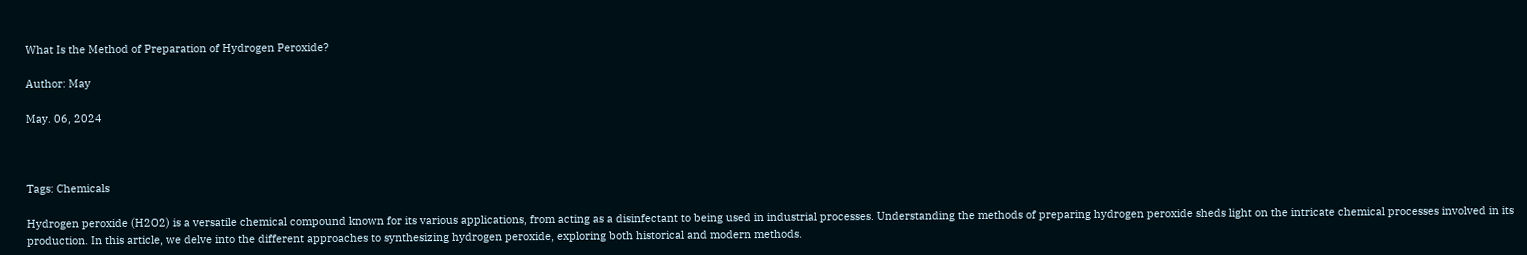What Is the Method of Preparation of Hydrogen Peroxide?

Author: May

May. 06, 2024



Tags: Chemicals

Hydrogen peroxide (H2O2) is a versatile chemical compound known for its various applications, from acting as a disinfectant to being used in industrial processes. Understanding the methods of preparing hydrogen peroxide sheds light on the intricate chemical processes involved in its production. In this article, we delve into the different approaches to synthesizing hydrogen peroxide, exploring both historical and modern methods.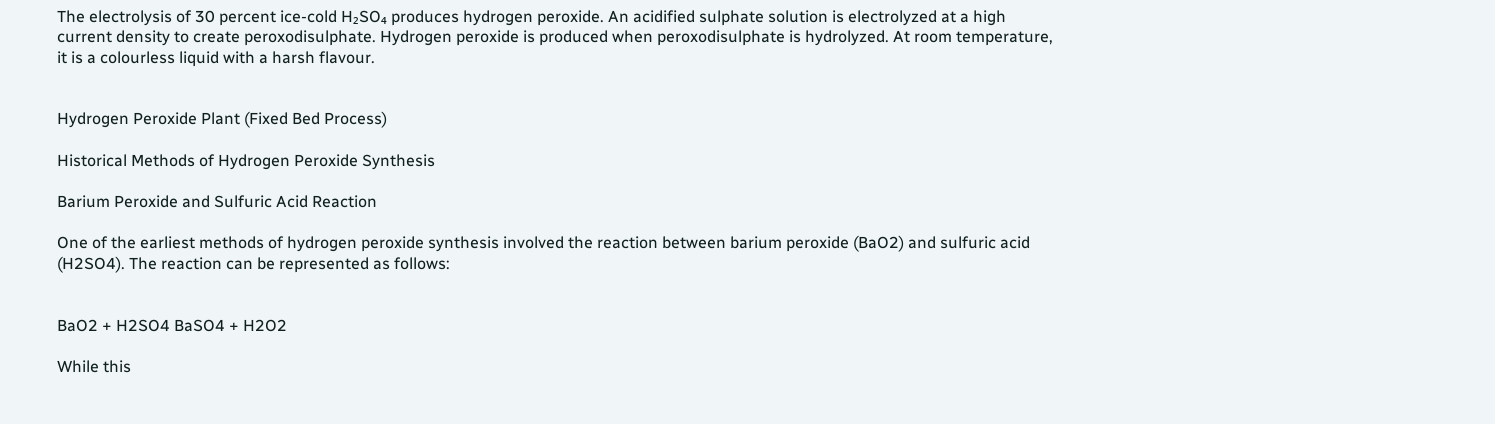The electrolysis of 30 percent ice-cold H₂SO₄ produces hydrogen peroxide. An acidified sulphate solution is electrolyzed at a high current density to create peroxodisulphate. Hydrogen peroxide is produced when peroxodisulphate is hydrolyzed. At room temperature, it is a colourless liquid with a harsh flavour.


Hydrogen Peroxide Plant (Fixed Bed Process)

Historical Methods of Hydrogen Peroxide Synthesis

Barium Peroxide and Sulfuric Acid Reaction

One of the earliest methods of hydrogen peroxide synthesis involved the reaction between barium peroxide (BaO2) and sulfuric acid (H2SO4). The reaction can be represented as follows:


BaO2 + H2SO4 BaSO4 + H2O2

While this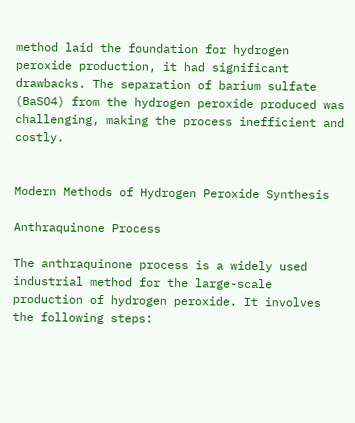method laid the foundation for hydrogen peroxide production, it had significant drawbacks. The separation of barium sulfate (BaSO4) from the hydrogen peroxide produced was challenging, making the process inefficient and costly.


Modern Methods of Hydrogen Peroxide Synthesis

Anthraquinone Process

The anthraquinone process is a widely used industrial method for the large-scale production of hydrogen peroxide. It involves the following steps: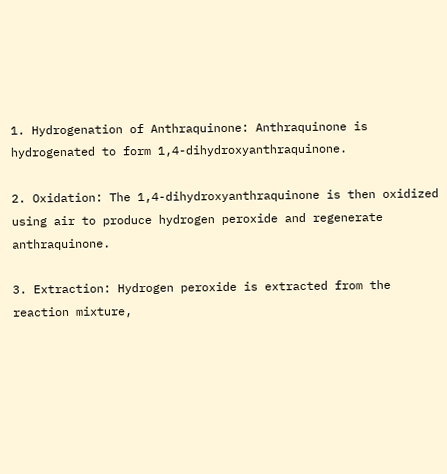1. Hydrogenation of Anthraquinone: Anthraquinone is hydrogenated to form 1,4-dihydroxyanthraquinone.

2. Oxidation: The 1,4-dihydroxyanthraquinone is then oxidized using air to produce hydrogen peroxide and regenerate anthraquinone.

3. Extraction: Hydrogen peroxide is extracted from the reaction mixture,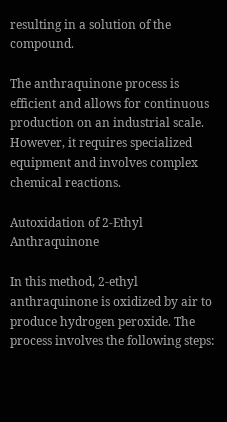resulting in a solution of the compound.

The anthraquinone process is efficient and allows for continuous production on an industrial scale. However, it requires specialized equipment and involves complex chemical reactions.

Autoxidation of 2-Ethyl Anthraquinone

In this method, 2-ethyl anthraquinone is oxidized by air to produce hydrogen peroxide. The process involves the following steps: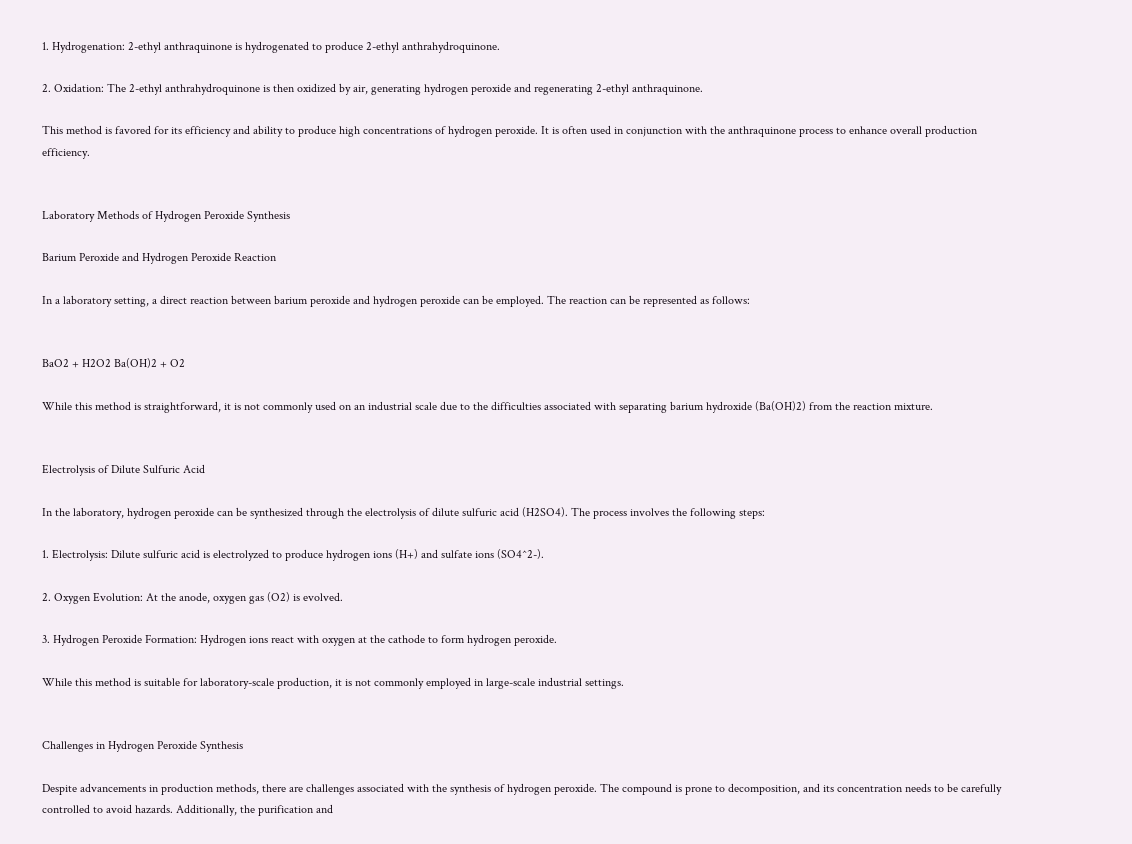1. Hydrogenation: 2-ethyl anthraquinone is hydrogenated to produce 2-ethyl anthrahydroquinone.

2. Oxidation: The 2-ethyl anthrahydroquinone is then oxidized by air, generating hydrogen peroxide and regenerating 2-ethyl anthraquinone.

This method is favored for its efficiency and ability to produce high concentrations of hydrogen peroxide. It is often used in conjunction with the anthraquinone process to enhance overall production efficiency.


Laboratory Methods of Hydrogen Peroxide Synthesis

Barium Peroxide and Hydrogen Peroxide Reaction

In a laboratory setting, a direct reaction between barium peroxide and hydrogen peroxide can be employed. The reaction can be represented as follows:


BaO2 + H2O2 Ba(OH)2 + O2

While this method is straightforward, it is not commonly used on an industrial scale due to the difficulties associated with separating barium hydroxide (Ba(OH)2) from the reaction mixture.


Electrolysis of Dilute Sulfuric Acid

In the laboratory, hydrogen peroxide can be synthesized through the electrolysis of dilute sulfuric acid (H2SO4). The process involves the following steps:

1. Electrolysis: Dilute sulfuric acid is electrolyzed to produce hydrogen ions (H+) and sulfate ions (SO4^2-).

2. Oxygen Evolution: At the anode, oxygen gas (O2) is evolved.

3. Hydrogen Peroxide Formation: Hydrogen ions react with oxygen at the cathode to form hydrogen peroxide.

While this method is suitable for laboratory-scale production, it is not commonly employed in large-scale industrial settings.


Challenges in Hydrogen Peroxide Synthesis

Despite advancements in production methods, there are challenges associated with the synthesis of hydrogen peroxide. The compound is prone to decomposition, and its concentration needs to be carefully controlled to avoid hazards. Additionally, the purification and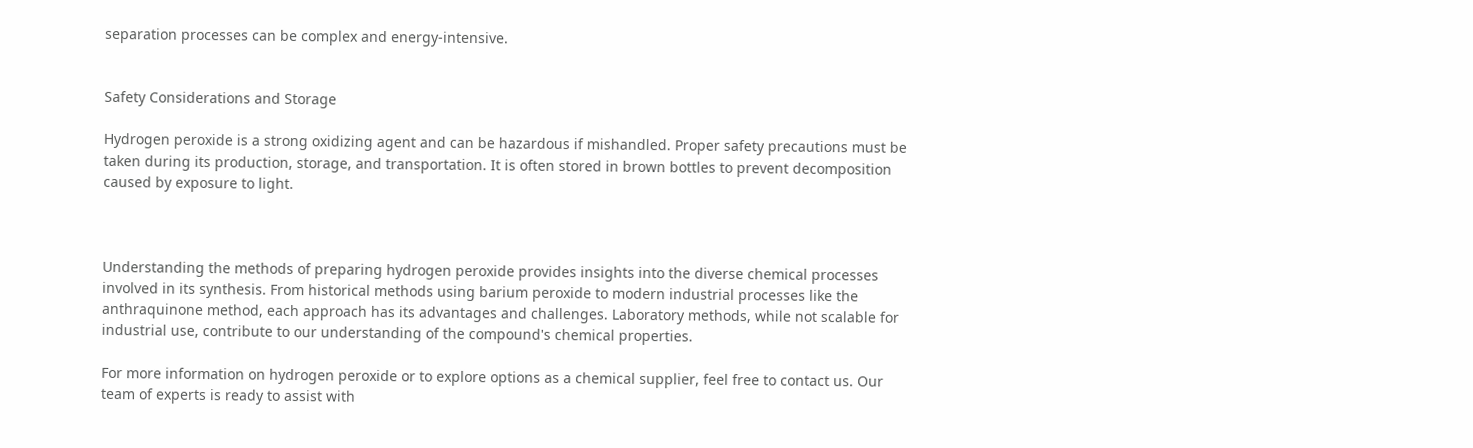separation processes can be complex and energy-intensive.


Safety Considerations and Storage

Hydrogen peroxide is a strong oxidizing agent and can be hazardous if mishandled. Proper safety precautions must be taken during its production, storage, and transportation. It is often stored in brown bottles to prevent decomposition caused by exposure to light.



Understanding the methods of preparing hydrogen peroxide provides insights into the diverse chemical processes involved in its synthesis. From historical methods using barium peroxide to modern industrial processes like the anthraquinone method, each approach has its advantages and challenges. Laboratory methods, while not scalable for industrial use, contribute to our understanding of the compound's chemical properties.

For more information on hydrogen peroxide or to explore options as a chemical supplier, feel free to contact us. Our team of experts is ready to assist with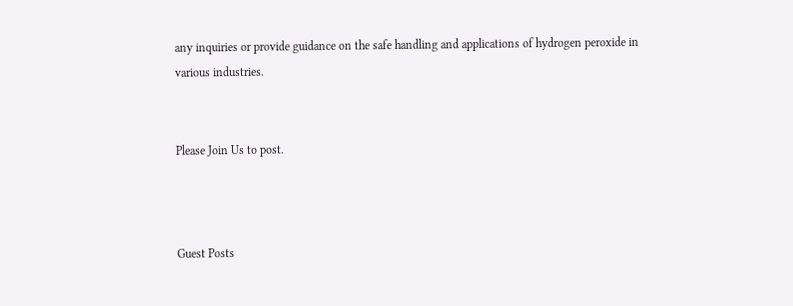any inquiries or provide guidance on the safe handling and applications of hydrogen peroxide in various industries.


Please Join Us to post.



Guest Posts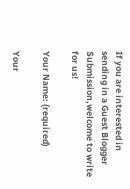If you are interested in sending in a Guest Blogger Submission,welcome to write for us!

Your Name: (required)

Your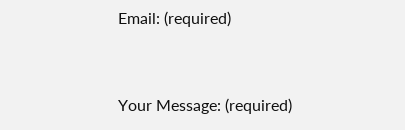Email: (required)


Your Message: (required)